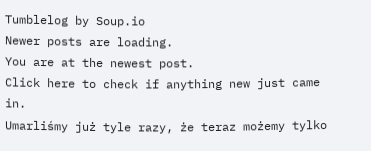Tumblelog by Soup.io
Newer posts are loading.
You are at the newest post.
Click here to check if anything new just came in.
Umarliśmy już tyle razy, że teraz możemy tylko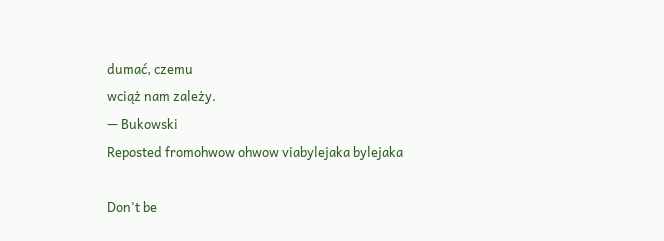dumać, czemu
wciąż nam zależy.
— Bukowski
Reposted fromohwow ohwow viabylejaka bylejaka

Don't be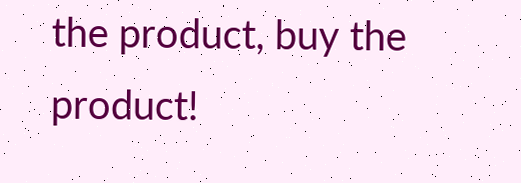the product, buy the product!